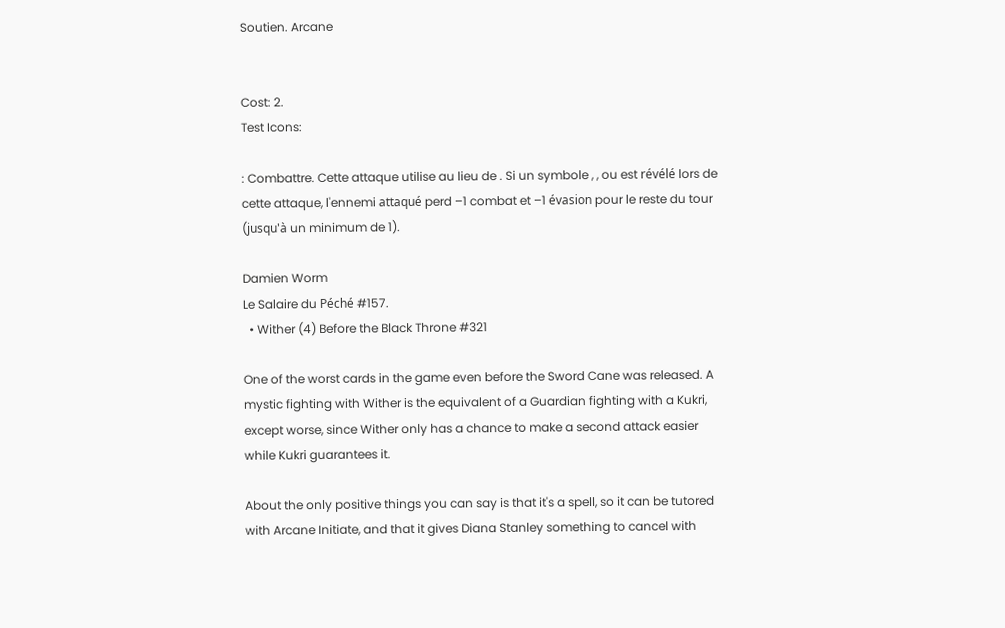Soutien. Arcane


Cost: 2.
Test Icons:

: Combattre. Cette attaque utilise au lieu de . Si un symbole , , ou est révélé lors de cette attaque, l'ennemi attaqué perd –1 combat et –1 évasion pour le reste du tour (jusqu'à un minimum de 1).

Damien Worm
Le Salaire du Péché #157.
  • Wither (4) Before the Black Throne #321

One of the worst cards in the game even before the Sword Cane was released. A mystic fighting with Wither is the equivalent of a Guardian fighting with a Kukri, except worse, since Wither only has a chance to make a second attack easier while Kukri guarantees it.

About the only positive things you can say is that it's a spell, so it can be tutored with Arcane Initiate, and that it gives Diana Stanley something to cancel with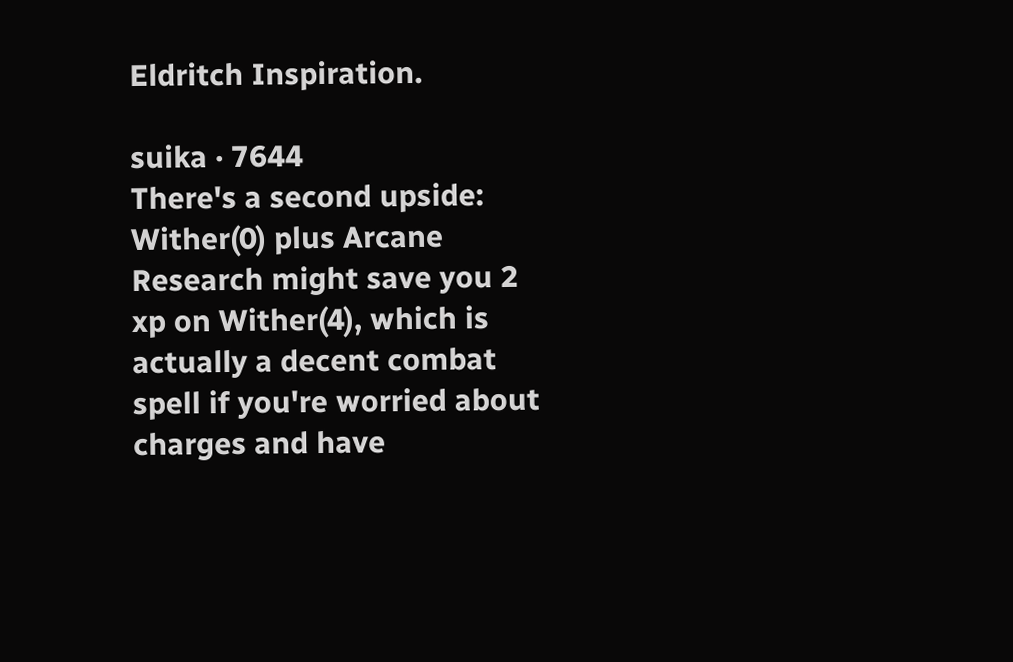Eldritch Inspiration.

suika · 7644
There's a second upside: Wither(0) plus Arcane Research might save you 2 xp on Wither(4), which is actually a decent combat spell if you're worried about charges and have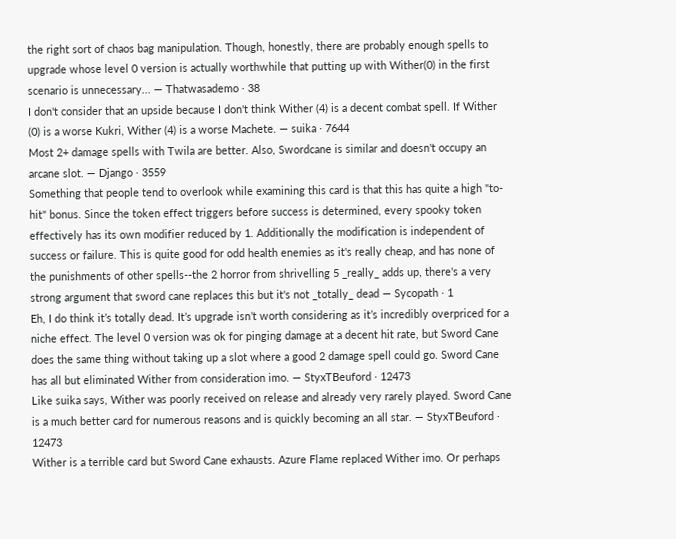the right sort of chaos bag manipulation. Though, honestly, there are probably enough spells to upgrade whose level 0 version is actually worthwhile that putting up with Wither(0) in the first scenario is unnecessary... — Thatwasademo · 38
I don't consider that an upside because I don't think Wither (4) is a decent combat spell. If Wither (0) is a worse Kukri, Wither (4) is a worse Machete. — suika · 7644
Most 2+ damage spells with Twila are better. Also, Swordcane is similar and doesn't occupy an arcane slot. — Django · 3559
Something that people tend to overlook while examining this card is that this has quite a high "to-hit" bonus. Since the token effect triggers before success is determined, every spooky token effectively has its own modifier reduced by 1. Additionally the modification is independent of success or failure. This is quite good for odd health enemies as it's really cheap, and has none of the punishments of other spells--the 2 horror from shrivelling 5 _really_ adds up, there's a very strong argument that sword cane replaces this but it's not _totally_ dead — Sycopath · 1
Eh, I do think it’s totally dead. It’s upgrade isn’t worth considering as it’s incredibly overpriced for a niche effect. The level 0 version was ok for pinging damage at a decent hit rate, but Sword Cane does the same thing without taking up a slot where a good 2 damage spell could go. Sword Cane has all but eliminated Wither from consideration imo. — StyxTBeuford · 12473
Like suika says, Wither was poorly received on release and already very rarely played. Sword Cane is a much better card for numerous reasons and is quickly becoming an all star. — StyxTBeuford · 12473
Wither is a terrible card but Sword Cane exhausts. Azure Flame replaced Wither imo. Or perhaps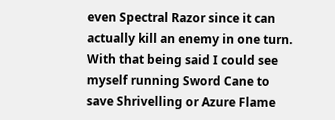even Spectral Razor since it can actually kill an enemy in one turn. With that being said I could see myself running Sword Cane to save Shrivelling or Azure Flame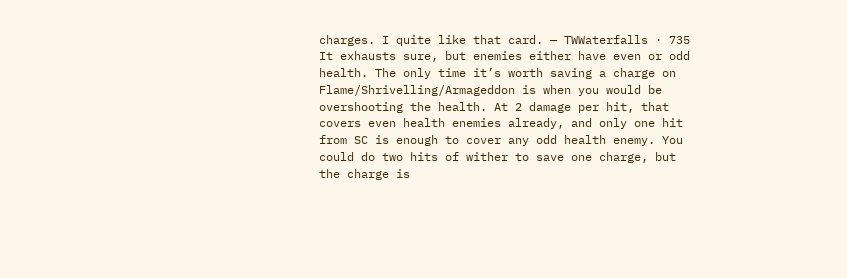charges. I quite like that card. — TWWaterfalls · 735
It exhausts sure, but enemies either have even or odd health. The only time it’s worth saving a charge on Flame/Shrivelling/Armageddon is when you would be overshooting the health. At 2 damage per hit, that covers even health enemies already, and only one hit from SC is enough to cover any odd health enemy. You could do two hits of wither to save one charge, but the charge is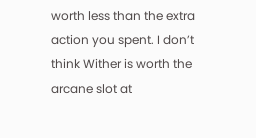worth less than the extra action you spent. I don’t think Wither is worth the arcane slot at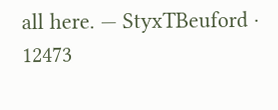all here. — StyxTBeuford · 12473